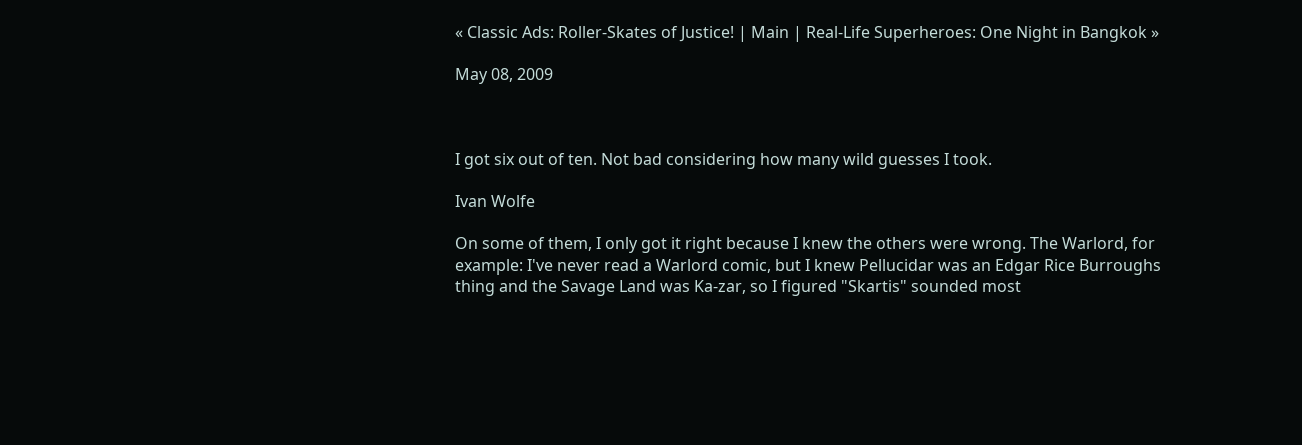« Classic Ads: Roller-Skates of Justice! | Main | Real-Life Superheroes: One Night in Bangkok »

May 08, 2009



I got six out of ten. Not bad considering how many wild guesses I took.

Ivan Wolfe

On some of them, I only got it right because I knew the others were wrong. The Warlord, for example: I've never read a Warlord comic, but I knew Pellucidar was an Edgar Rice Burroughs thing and the Savage Land was Ka-zar, so I figured "Skartis" sounded most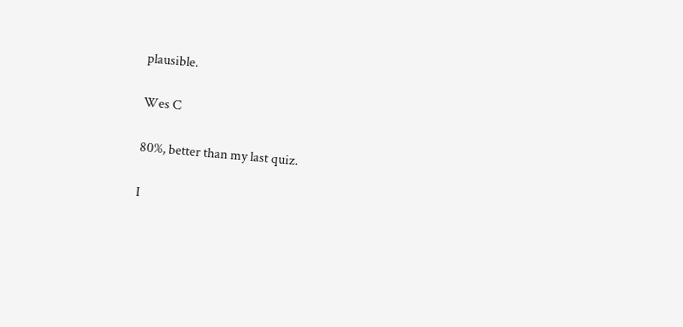plausible.

Wes C

80%, better than my last quiz.

I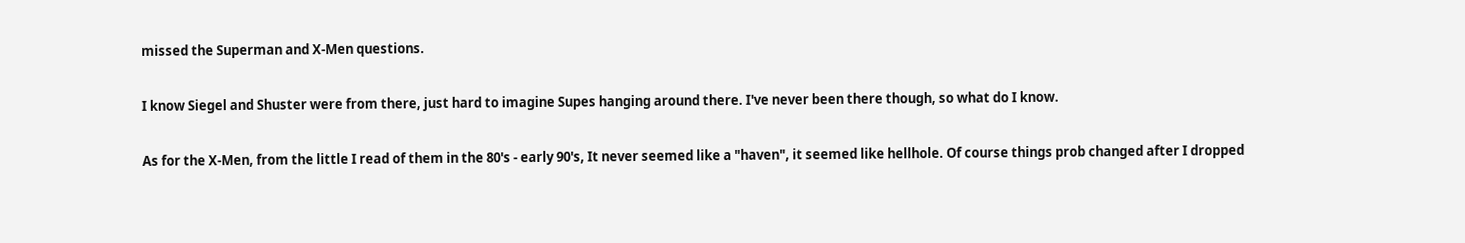missed the Superman and X-Men questions.

I know Siegel and Shuster were from there, just hard to imagine Supes hanging around there. I've never been there though, so what do I know.

As for the X-Men, from the little I read of them in the 80's - early 90's, It never seemed like a "haven", it seemed like hellhole. Of course things prob changed after I dropped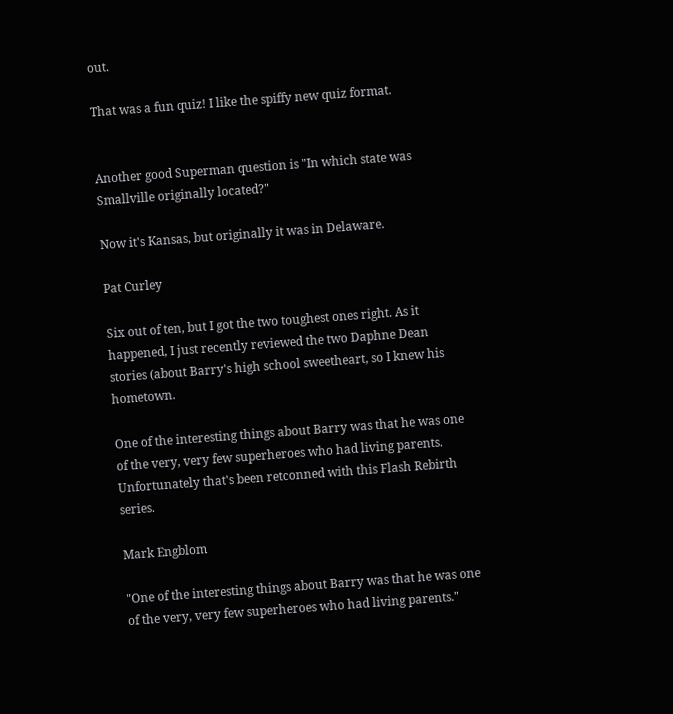out.

That was a fun quiz! I like the spiffy new quiz format.


Another good Superman question is "In which state was Smallville originally located?"

Now it's Kansas, but originally it was in Delaware.

Pat Curley

Six out of ten, but I got the two toughest ones right. As it happened, I just recently reviewed the two Daphne Dean stories (about Barry's high school sweetheart, so I knew his hometown.

One of the interesting things about Barry was that he was one of the very, very few superheroes who had living parents. Unfortunately that's been retconned with this Flash Rebirth series.

Mark Engblom

"One of the interesting things about Barry was that he was one of the very, very few superheroes who had living parents."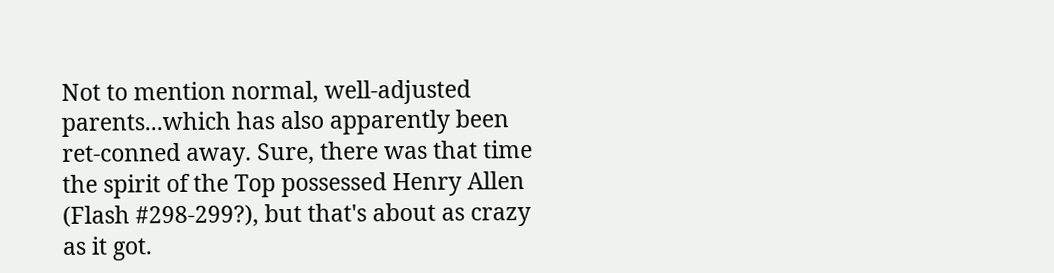Not to mention normal, well-adjusted parents...which has also apparently been ret-conned away. Sure, there was that time the spirit of the Top possessed Henry Allen (Flash #298-299?), but that's about as crazy as it got.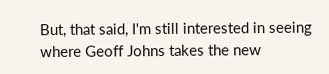But, that said, I'm still interested in seeing where Geoff Johns takes the new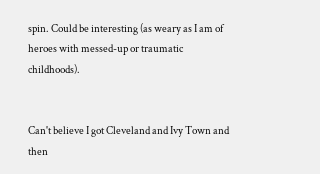spin. Could be interesting (as weary as I am of heroes with messed-up or traumatic childhoods).


Can't believe I got Cleveland and Ivy Town and then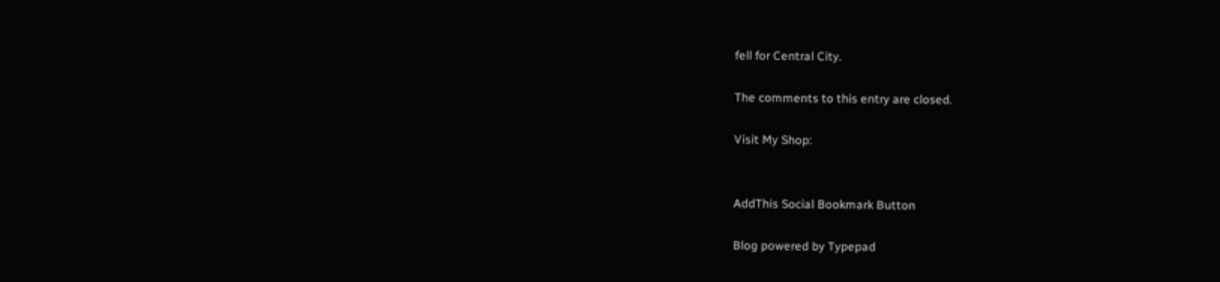fell for Central City.

The comments to this entry are closed.

Visit My Shop:


AddThis Social Bookmark Button

Blog powered by Typepad